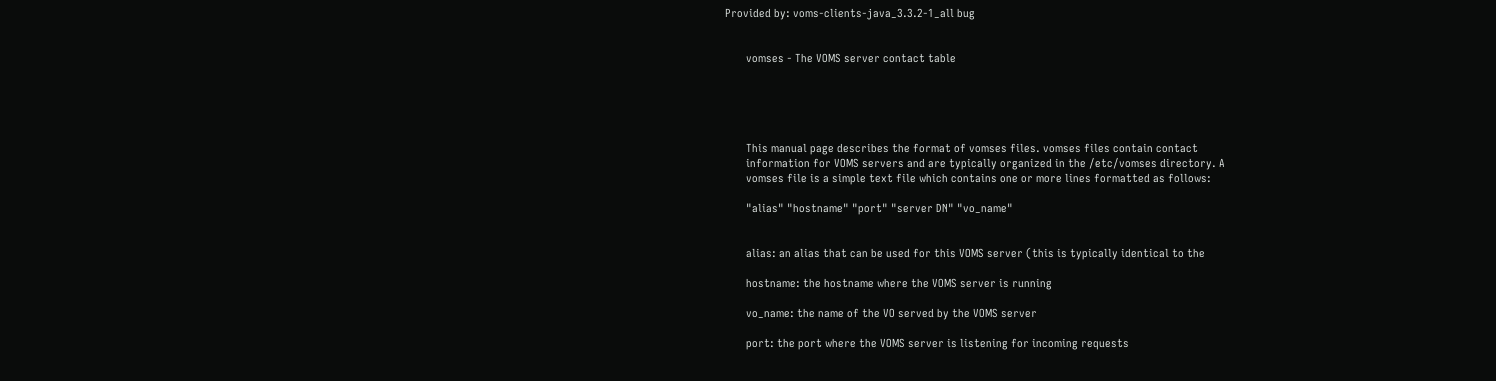Provided by: voms-clients-java_3.3.2-1_all bug


       vomses - The VOMS server contact table





       This manual page describes the format of vomses files. vomses files contain contact
       information for VOMS servers and are typically organized in the /etc/vomses directory. A
       vomses file is a simple text file which contains one or more lines formatted as follows:

       "alias" "hostname" "port" "server DN" "vo_name"


       alias: an alias that can be used for this VOMS server (this is typically identical to the

       hostname: the hostname where the VOMS server is running

       vo_name: the name of the VO served by the VOMS server

       port: the port where the VOMS server is listening for incoming requests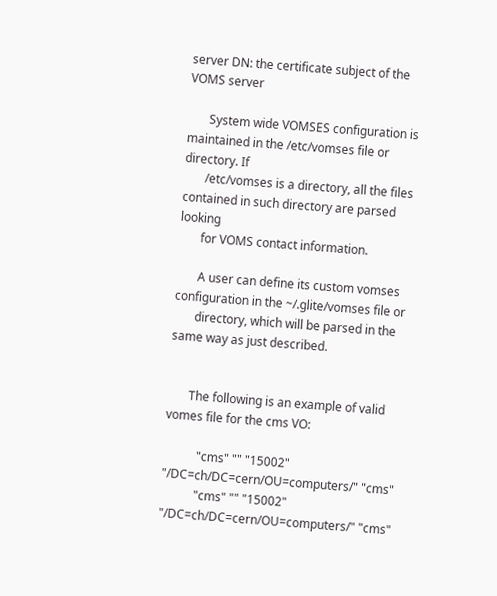server DN: the certificate subject of the VOMS server

       System wide VOMSES configuration is maintained in the /etc/vomses file or directory. If
       /etc/vomses is a directory, all the files contained in such directory are parsed looking
       for VOMS contact information.

       A user can define its custom vomses configuration in the ~/.glite/vomses file or
       directory, which will be parsed in the same way as just described.


       The following is an example of valid vomes file for the cms VO:

           "cms" "" "15002" "/DC=ch/DC=cern/OU=computers/" "cms"
           "cms" "" "15002" "/DC=ch/DC=cern/OU=computers/" "cms"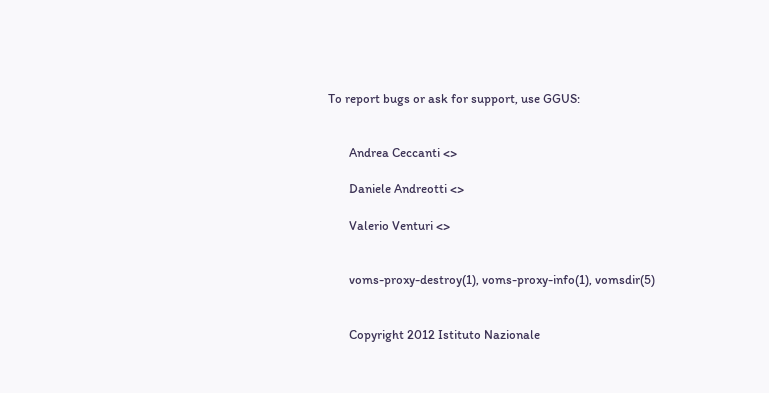To report bugs or ask for support, use GGUS:


       Andrea Ceccanti <>

       Daniele Andreotti <>

       Valerio Venturi <>


       voms-proxy-destroy(1), voms-proxy-info(1), vomsdir(5)


       Copyright 2012 Istituto Nazionale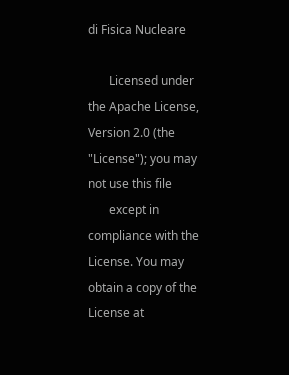di Fisica Nucleare

       Licensed under the Apache License, Version 2.0 (the "License"); you may not use this file
       except in compliance with the License. You may obtain a copy of the License at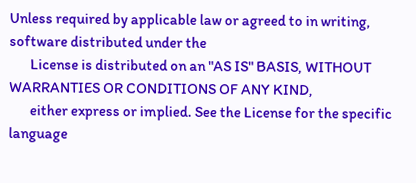Unless required by applicable law or agreed to in writing, software distributed under the
       License is distributed on an "AS IS" BASIS, WITHOUT WARRANTIES OR CONDITIONS OF ANY KIND,
       either express or implied. See the License for the specific language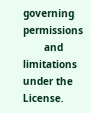governing permissions
       and limitations under the License.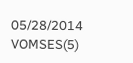05/28/2014                                  VOMSES(5)